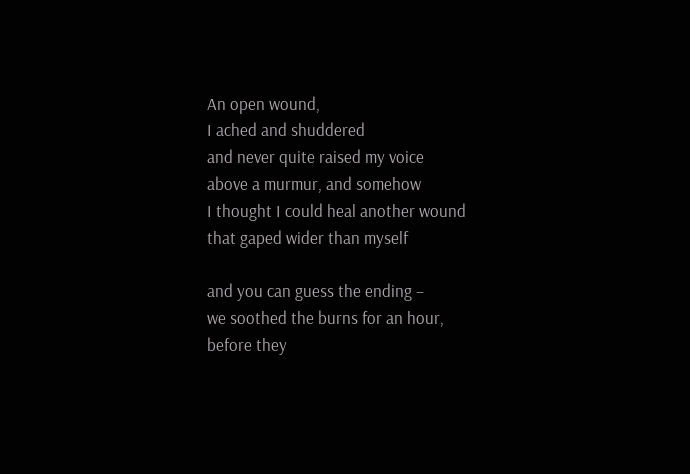An open wound,
I ached and shuddered
and never quite raised my voice
above a murmur, and somehow
I thought I could heal another wound
that gaped wider than myself

and you can guess the ending –
we soothed the burns for an hour,
before they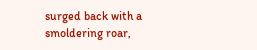surged back with a smoldering roar,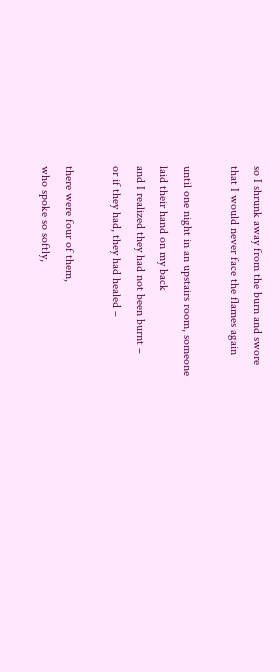so I shrunk away from the burn and swore
that I would never face the flames again

until one night in an upstairs room, someone
laid their hand on my back
and I realized they had not been burnt –
or if they had, they had healed –

there were four of them,
who spoke so softly,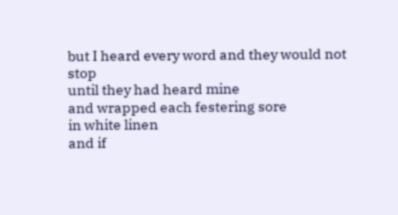but I heard every word and they would not stop
until they had heard mine
and wrapped each festering sore
in white linen
and if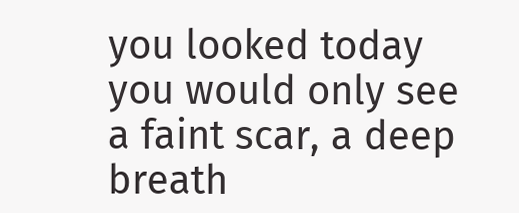you looked today you would only see
a faint scar, a deep breath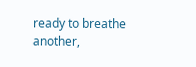ready to breathe another,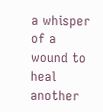a whisper of a wound to heal another